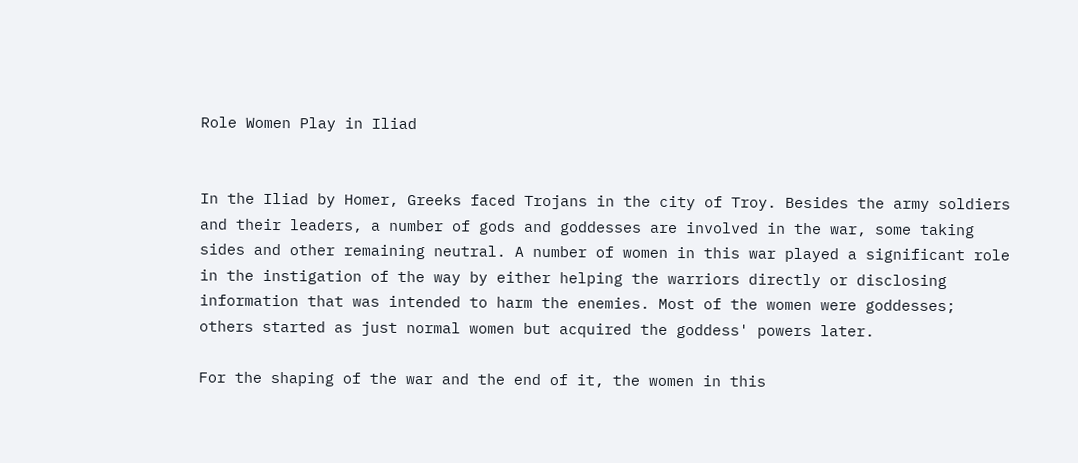Role Women Play in Iliad


In the Iliad by Homer, Greeks faced Trojans in the city of Troy. Besides the army soldiers and their leaders, a number of gods and goddesses are involved in the war, some taking sides and other remaining neutral. A number of women in this war played a significant role in the instigation of the way by either helping the warriors directly or disclosing information that was intended to harm the enemies. Most of the women were goddesses; others started as just normal women but acquired the goddess' powers later.

For the shaping of the war and the end of it, the women in this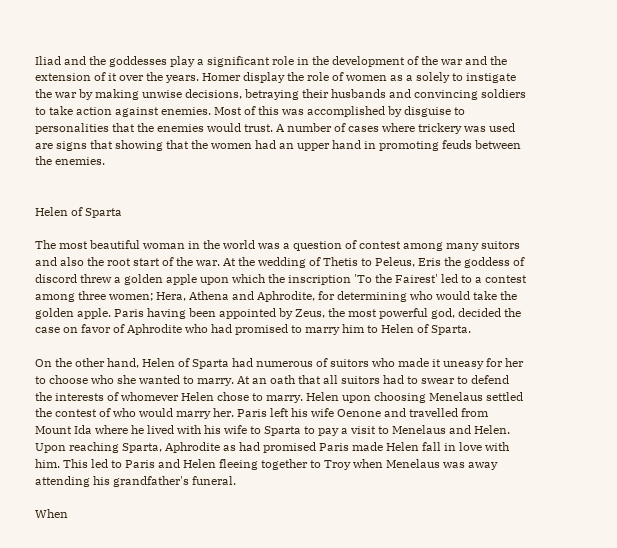Iliad and the goddesses play a significant role in the development of the war and the extension of it over the years. Homer display the role of women as a solely to instigate the war by making unwise decisions, betraying their husbands and convincing soldiers to take action against enemies. Most of this was accomplished by disguise to personalities that the enemies would trust. A number of cases where trickery was used are signs that showing that the women had an upper hand in promoting feuds between the enemies.


Helen of Sparta

The most beautiful woman in the world was a question of contest among many suitors and also the root start of the war. At the wedding of Thetis to Peleus, Eris the goddess of discord threw a golden apple upon which the inscription 'To the Fairest' led to a contest among three women; Hera, Athena and Aphrodite, for determining who would take the golden apple. Paris having been appointed by Zeus, the most powerful god, decided the case on favor of Aphrodite who had promised to marry him to Helen of Sparta.

On the other hand, Helen of Sparta had numerous of suitors who made it uneasy for her to choose who she wanted to marry. At an oath that all suitors had to swear to defend the interests of whomever Helen chose to marry. Helen upon choosing Menelaus settled the contest of who would marry her. Paris left his wife Oenone and travelled from Mount Ida where he lived with his wife to Sparta to pay a visit to Menelaus and Helen. Upon reaching Sparta, Aphrodite as had promised Paris made Helen fall in love with him. This led to Paris and Helen fleeing together to Troy when Menelaus was away attending his grandfather's funeral.

When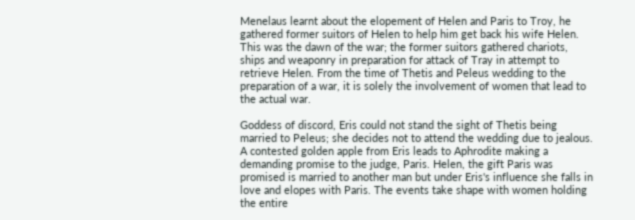Menelaus learnt about the elopement of Helen and Paris to Troy, he gathered former suitors of Helen to help him get back his wife Helen. This was the dawn of the war; the former suitors gathered chariots, ships and weaponry in preparation for attack of Tray in attempt to retrieve Helen. From the time of Thetis and Peleus wedding to the preparation of a war, it is solely the involvement of women that lead to the actual war.

Goddess of discord, Eris could not stand the sight of Thetis being married to Peleus; she decides not to attend the wedding due to jealous. A contested golden apple from Eris leads to Aphrodite making a demanding promise to the judge, Paris. Helen, the gift Paris was promised is married to another man but under Eris's influence she falls in love and elopes with Paris. The events take shape with women holding the entire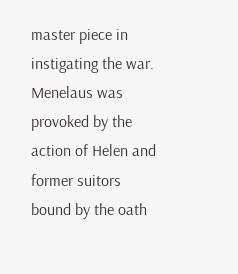master piece in instigating the war. Menelaus was provoked by the action of Helen and former suitors bound by the oath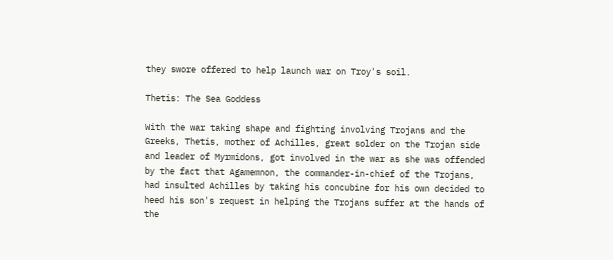they swore offered to help launch war on Troy's soil.

Thetis: The Sea Goddess

With the war taking shape and fighting involving Trojans and the Greeks, Thetis, mother of Achilles, great solder on the Trojan side and leader of Myrmidons, got involved in the war as she was offended by the fact that Agamemnon, the commander-in-chief of the Trojans, had insulted Achilles by taking his concubine for his own decided to heed his son's request in helping the Trojans suffer at the hands of the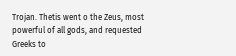Trojan. Thetis went o the Zeus, most powerful of all gods, and requested Greeks to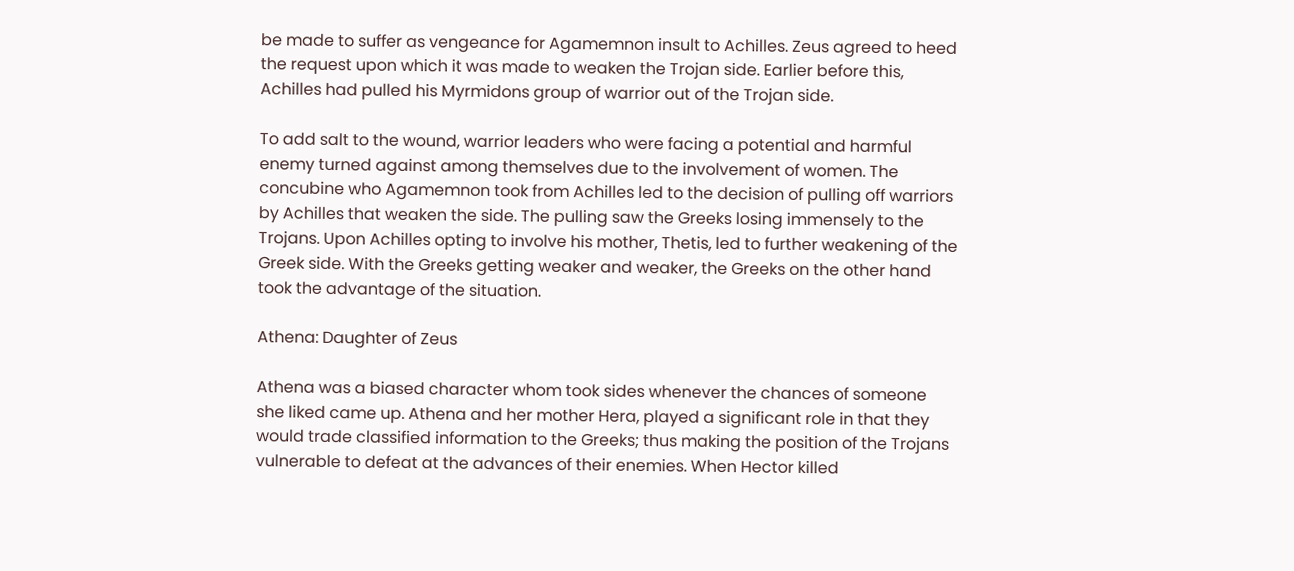be made to suffer as vengeance for Agamemnon insult to Achilles. Zeus agreed to heed the request upon which it was made to weaken the Trojan side. Earlier before this, Achilles had pulled his Myrmidons group of warrior out of the Trojan side.

To add salt to the wound, warrior leaders who were facing a potential and harmful enemy turned against among themselves due to the involvement of women. The concubine who Agamemnon took from Achilles led to the decision of pulling off warriors by Achilles that weaken the side. The pulling saw the Greeks losing immensely to the Trojans. Upon Achilles opting to involve his mother, Thetis, led to further weakening of the Greek side. With the Greeks getting weaker and weaker, the Greeks on the other hand took the advantage of the situation.

Athena: Daughter of Zeus

Athena was a biased character whom took sides whenever the chances of someone she liked came up. Athena and her mother Hera, played a significant role in that they would trade classified information to the Greeks; thus making the position of the Trojans vulnerable to defeat at the advances of their enemies. When Hector killed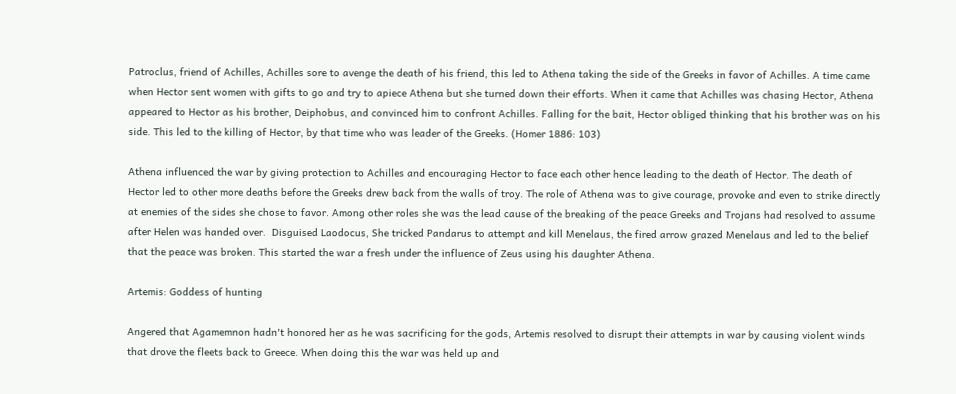Patroclus, friend of Achilles, Achilles sore to avenge the death of his friend, this led to Athena taking the side of the Greeks in favor of Achilles. A time came when Hector sent women with gifts to go and try to apiece Athena but she turned down their efforts. When it came that Achilles was chasing Hector, Athena appeared to Hector as his brother, Deiphobus, and convinced him to confront Achilles. Falling for the bait, Hector obliged thinking that his brother was on his side. This led to the killing of Hector, by that time who was leader of the Greeks. (Homer 1886: 103)

Athena influenced the war by giving protection to Achilles and encouraging Hector to face each other hence leading to the death of Hector. The death of Hector led to other more deaths before the Greeks drew back from the walls of troy. The role of Athena was to give courage, provoke and even to strike directly at enemies of the sides she chose to favor. Among other roles she was the lead cause of the breaking of the peace Greeks and Trojans had resolved to assume after Helen was handed over.  Disguised Laodocus, She tricked Pandarus to attempt and kill Menelaus, the fired arrow grazed Menelaus and led to the belief that the peace was broken. This started the war a fresh under the influence of Zeus using his daughter Athena.

Artemis: Goddess of hunting

Angered that Agamemnon hadn't honored her as he was sacrificing for the gods, Artemis resolved to disrupt their attempts in war by causing violent winds that drove the fleets back to Greece. When doing this the war was held up and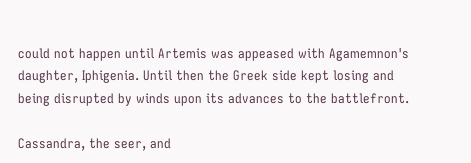could not happen until Artemis was appeased with Agamemnon's daughter, Iphigenia. Until then the Greek side kept losing and being disrupted by winds upon its advances to the battlefront.

Cassandra, the seer, and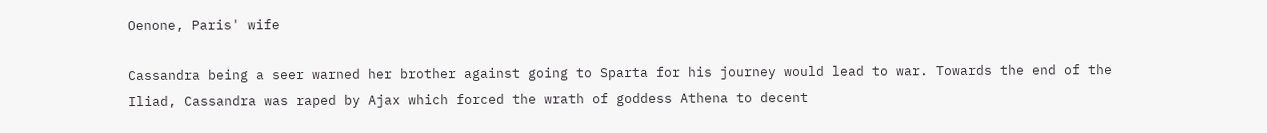Oenone, Paris' wife

Cassandra being a seer warned her brother against going to Sparta for his journey would lead to war. Towards the end of the Iliad, Cassandra was raped by Ajax which forced the wrath of goddess Athena to decent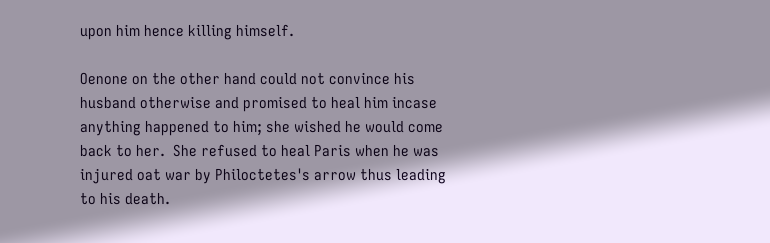upon him hence killing himself.

Oenone on the other hand could not convince his husband otherwise and promised to heal him incase anything happened to him; she wished he would come back to her.  She refused to heal Paris when he was injured oat war by Philoctetes's arrow thus leading to his death.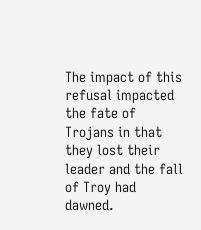The impact of this refusal impacted the fate of Trojans in that they lost their leader and the fall of Troy had dawned.